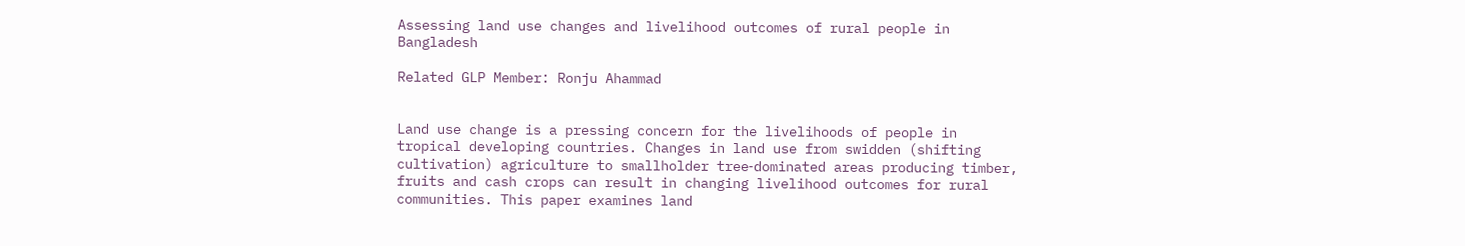Assessing land use changes and livelihood outcomes of rural people in Bangladesh

Related GLP Member: Ronju Ahammad


Land use change is a pressing concern for the livelihoods of people in tropical developing countries. Changes in land use from swidden (shifting cultivation) agriculture to smallholder tree‐dominated areas producing timber, fruits and cash crops can result in changing livelihood outcomes for rural communities. This paper examines land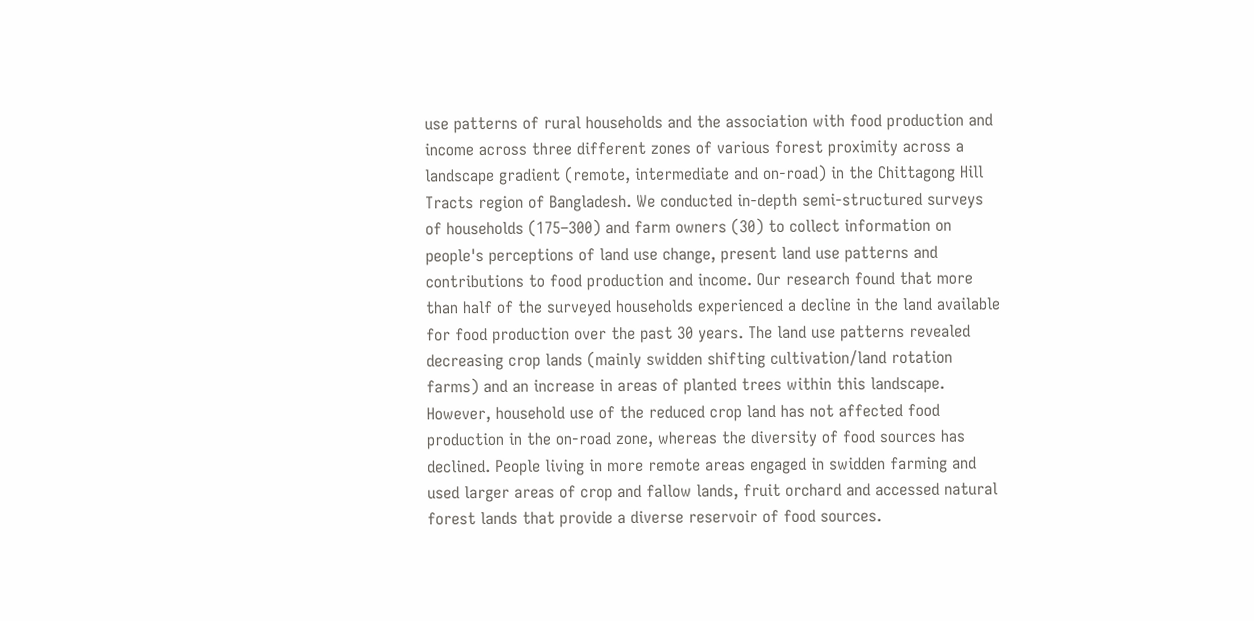use patterns of rural households and the association with food production and income across three different zones of various forest proximity across a landscape gradient (remote, intermediate and on‐road) in the Chittagong Hill Tracts region of Bangladesh. We conducted in‐depth semi‐structured surveys of households (175–300) and farm owners (30) to collect information on people's perceptions of land use change, present land use patterns and contributions to food production and income. Our research found that more than half of the surveyed households experienced a decline in the land available for food production over the past 30 years. The land use patterns revealed decreasing crop lands (mainly swidden shifting cultivation/land rotation farms) and an increase in areas of planted trees within this landscape. However, household use of the reduced crop land has not affected food production in the on‐road zone, whereas the diversity of food sources has declined. People living in more remote areas engaged in swidden farming and used larger areas of crop and fallow lands, fruit orchard and accessed natural forest lands that provide a diverse reservoir of food sources.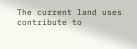The current land uses contribute to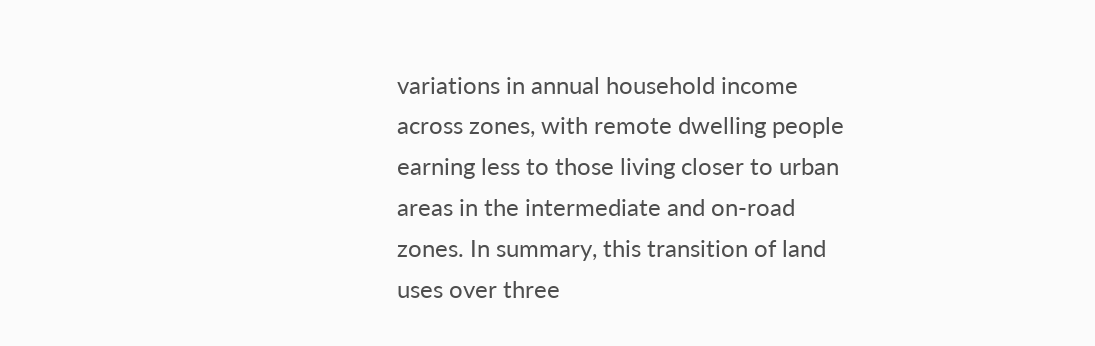variations in annual household income across zones, with remote dwelling people earning less to those living closer to urban areas in the intermediate and on‐road zones. In summary, this transition of land uses over three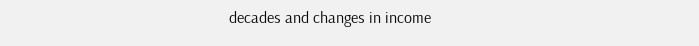decades and changes in income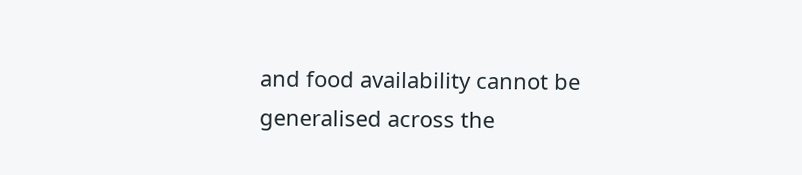and food availability cannot be generalised across the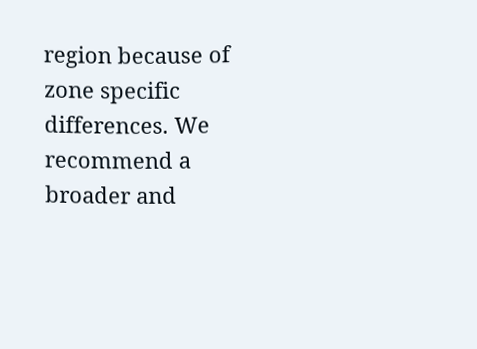region because of zone specific differences. We recommend a broader and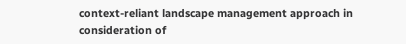context‐reliant landscape management approach in consideration of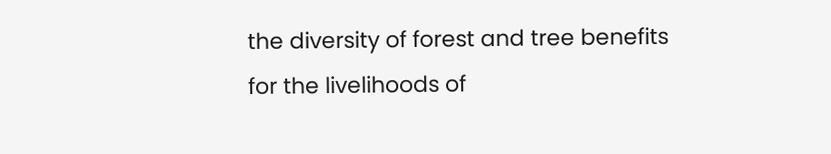the diversity of forest and tree benefits for the livelihoods of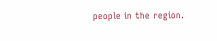people in the region.